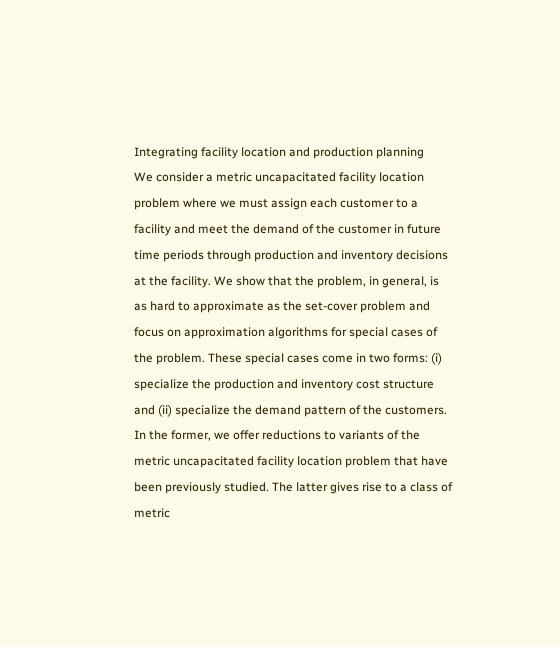Integrating facility location and production planning
We consider a metric uncapacitated facility location problem where we must assign each customer to a facility and meet the demand of the customer in future time periods through production and inventory decisions at the facility. We show that the problem, in general, is as hard to approximate as the set-cover problem and focus on approximation algorithms for special cases of the problem. These special cases come in two forms: (i) specialize the production and inventory cost structure and (ii) specialize the demand pattern of the customers. In the former, we offer reductions to variants of the metric uncapacitated facility location problem that have been previously studied. The latter gives rise to a class of metric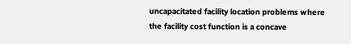uncapacitated facility location problems where the facility cost function is a concave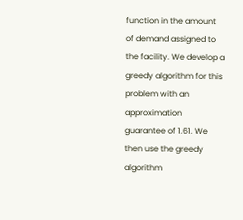function in the amount of demand assigned to the facility. We develop a greedy algorithm for this problem with an approximation guarantee of 1.61. We then use the greedy algorithm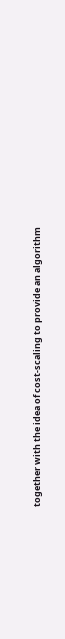together with the idea of cost-scaling to provide an algorithm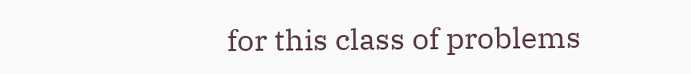for this class of problems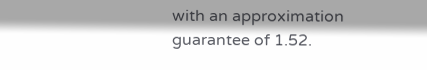with an approximation guarantee of 1.52.